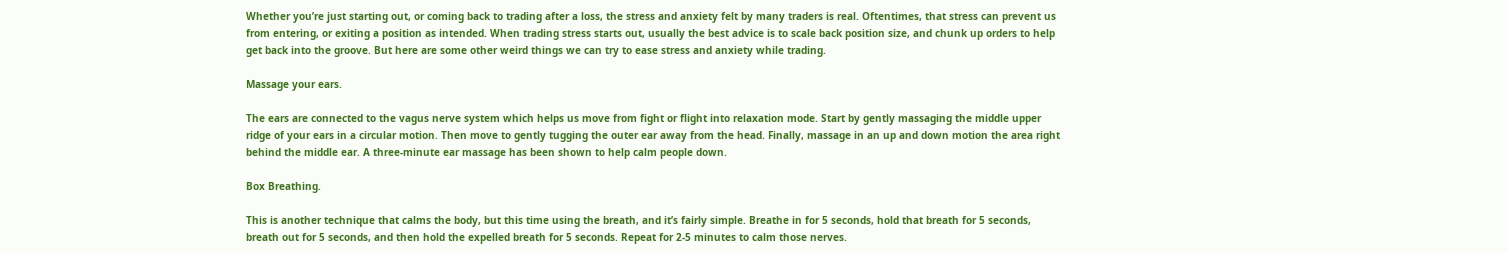Whether you’re just starting out, or coming back to trading after a loss, the stress and anxiety felt by many traders is real. Oftentimes, that stress can prevent us from entering, or exiting a position as intended. When trading stress starts out, usually the best advice is to scale back position size, and chunk up orders to help get back into the groove. But here are some other weird things we can try to ease stress and anxiety while trading.

Massage your ears.

The ears are connected to the vagus nerve system which helps us move from fight or flight into relaxation mode. Start by gently massaging the middle upper ridge of your ears in a circular motion. Then move to gently tugging the outer ear away from the head. Finally, massage in an up and down motion the area right behind the middle ear. A three-minute ear massage has been shown to help calm people down.

Box Breathing.

This is another technique that calms the body, but this time using the breath, and it’s fairly simple. Breathe in for 5 seconds, hold that breath for 5 seconds, breath out for 5 seconds, and then hold the expelled breath for 5 seconds. Repeat for 2-5 minutes to calm those nerves.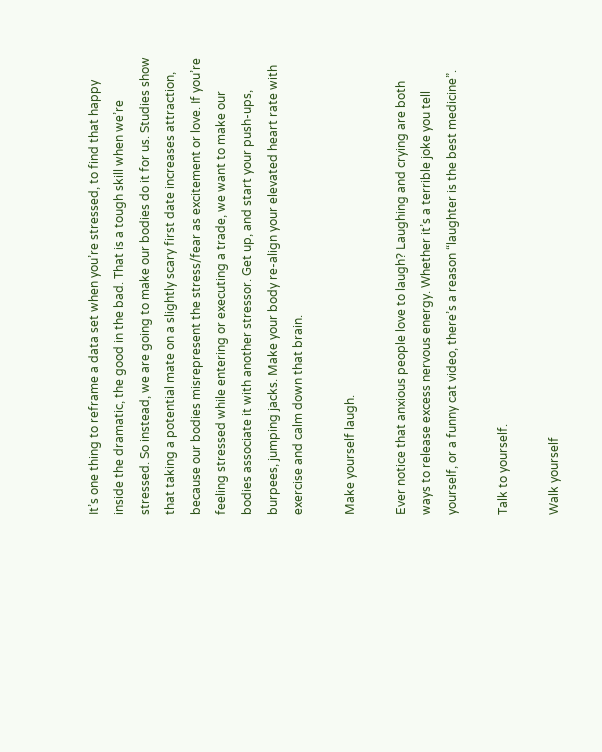It’s one thing to reframe a data set when you’re stressed, to find that happy inside the dramatic, the good in the bad. That is a tough skill when we’re stressed. So instead, we are going to make our bodies do it for us. Studies show that taking a potential mate on a slightly scary first date increases attraction, because our bodies misrepresent the stress/fear as excitement or love. If you’re feeling stressed while entering or executing a trade, we want to make our bodies associate it with another stressor. Get up, and start your push-ups, burpees, jumping jacks. Make your body re-align your elevated heart rate with exercise and calm down that brain.

Make yourself laugh.

Ever notice that anxious people love to laugh? Laughing and crying are both ways to release excess nervous energy. Whether it’s a terrible joke you tell yourself, or a funny cat video, there’s a reason “laughter is the best medicine”.

Talk to yourself.

Walk yourself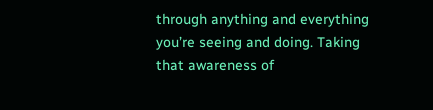through anything and everything you’re seeing and doing. Taking that awareness of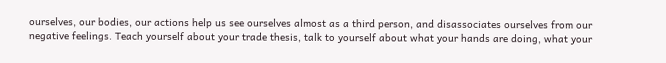ourselves, our bodies, our actions help us see ourselves almost as a third person, and disassociates ourselves from our negative feelings. Teach yourself about your trade thesis, talk to yourself about what your hands are doing, what your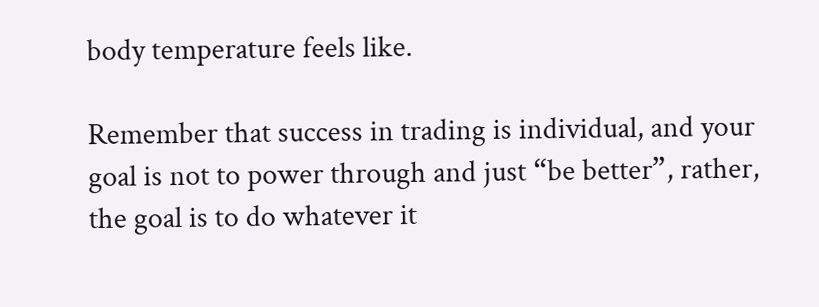body temperature feels like.

Remember that success in trading is individual, and your goal is not to power through and just “be better”, rather, the goal is to do whatever it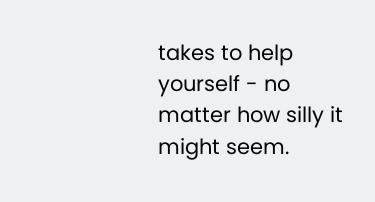takes to help yourself - no matter how silly it might seem.